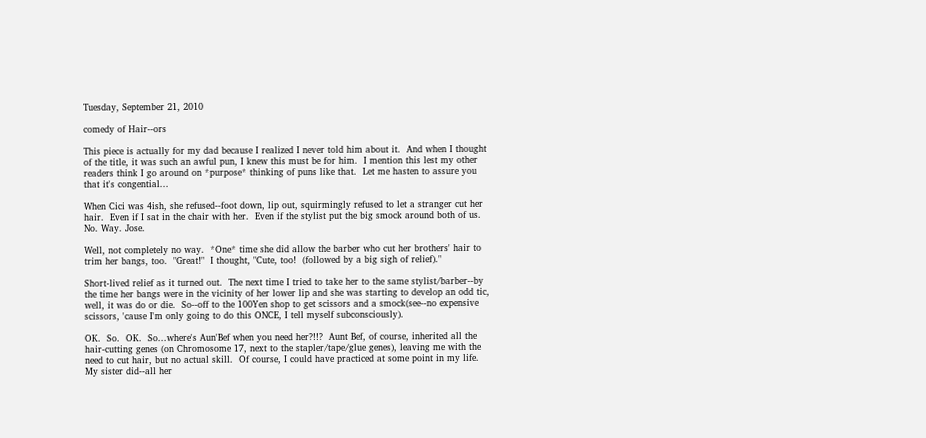Tuesday, September 21, 2010

comedy of Hair--ors

This piece is actually for my dad because I realized I never told him about it.  And when I thought of the title, it was such an awful pun, I knew this must be for him.  I mention this lest my other readers think I go around on *purpose* thinking of puns like that.  Let me hasten to assure you that it's congential...

When Cici was 4ish, she refused--foot down, lip out, squirmingly refused to let a stranger cut her hair.  Even if I sat in the chair with her.  Even if the stylist put the big smock around both of us.  No. Way. Jose.

Well, not completely no way.  *One* time she did allow the barber who cut her brothers' hair to trim her bangs, too.  "Great!"  I thought, "Cute, too!  (followed by a big sigh of relief)."

Short-lived relief as it turned out.  The next time I tried to take her to the same stylist/barber--by the time her bangs were in the vicinity of her lower lip and she was starting to develop an odd tic, well, it was do or die.  So--off to the 100Yen shop to get scissors and a smock(see--no expensive scissors, 'cause I'm only going to do this ONCE, I tell myself subconsciously).

OK.  So.  OK.  So...where's Aun'Bef when you need her?!!?  Aunt Bef, of course, inherited all the hair-cutting genes (on Chromosome 17, next to the stapler/tape/glue genes), leaving me with the need to cut hair, but no actual skill.  Of course, I could have practiced at some point in my life.  My sister did--all her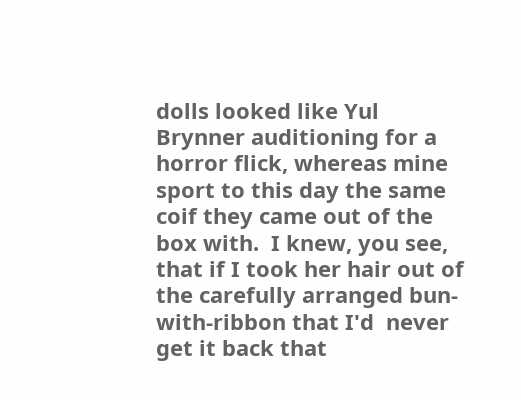dolls looked like Yul Brynner auditioning for a horror flick, whereas mine sport to this day the same coif they came out of the box with.  I knew, you see,  that if I took her hair out of the carefully arranged bun-with-ribbon that I'd  never get it back that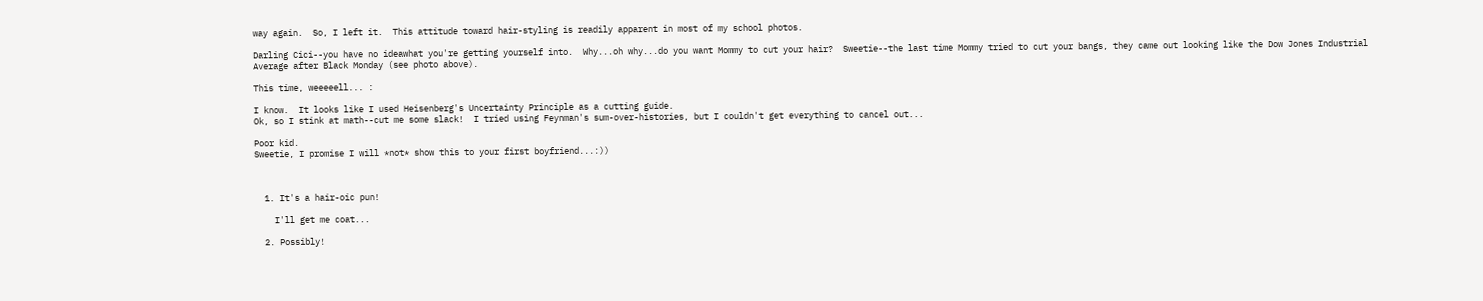way again.  So, I left it.  This attitude toward hair-styling is readily apparent in most of my school photos.

Darling Cici--you have no ideawhat you're getting yourself into.  Why...oh why...do you want Mommy to cut your hair?  Sweetie--the last time Mommy tried to cut your bangs, they came out looking like the Dow Jones Industrial Average after Black Monday (see photo above).

This time, weeeeell... :

I know.  It looks like I used Heisenberg's Uncertainty Principle as a cutting guide.
Ok, so I stink at math--cut me some slack!  I tried using Feynman's sum-over-histories, but I couldn't get everything to cancel out...

Poor kid.
Sweetie, I promise I will *not* show this to your first boyfriend...:))



  1. It's a hair-oic pun!

    I'll get me coat...

  2. Possibly!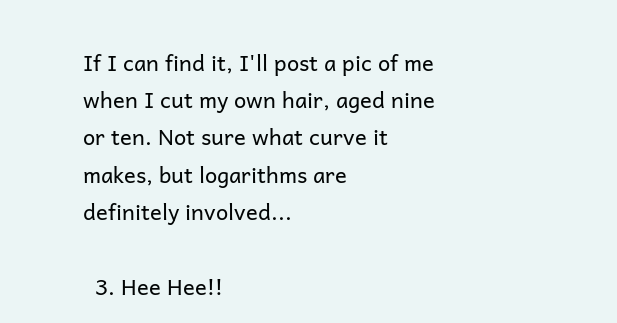If I can find it, I'll post a pic of me when I cut my own hair, aged nine or ten. Not sure what curve it makes, but logarithms are definitely involved...

  3. Hee Hee!!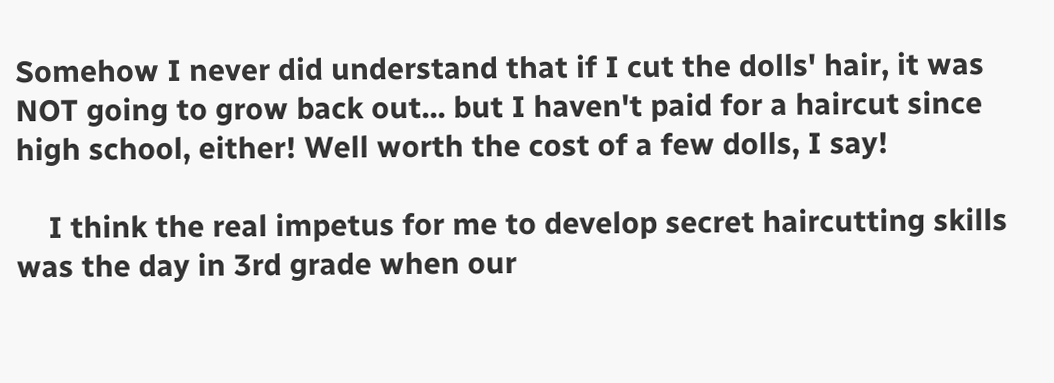Somehow I never did understand that if I cut the dolls' hair, it was NOT going to grow back out... but I haven't paid for a haircut since high school, either! Well worth the cost of a few dolls, I say!

    I think the real impetus for me to develop secret haircutting skills was the day in 3rd grade when our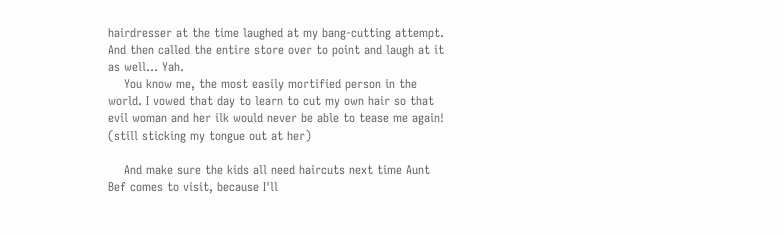hairdresser at the time laughed at my bang-cutting attempt. And then called the entire store over to point and laugh at it as well... Yah.
    You know me, the most easily mortified person in the world. I vowed that day to learn to cut my own hair so that evil woman and her ilk would never be able to tease me again! (still sticking my tongue out at her)

    And make sure the kids all need haircuts next time Aunt Bef comes to visit, because I'll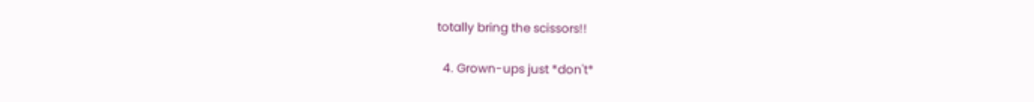totally bring the scissors!!

  4. Grown-ups just *don't*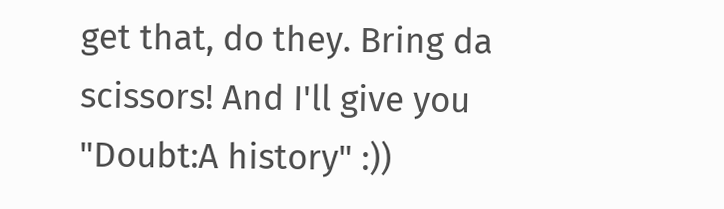get that, do they. Bring da scissors! And I'll give you "Doubt:A history" :))